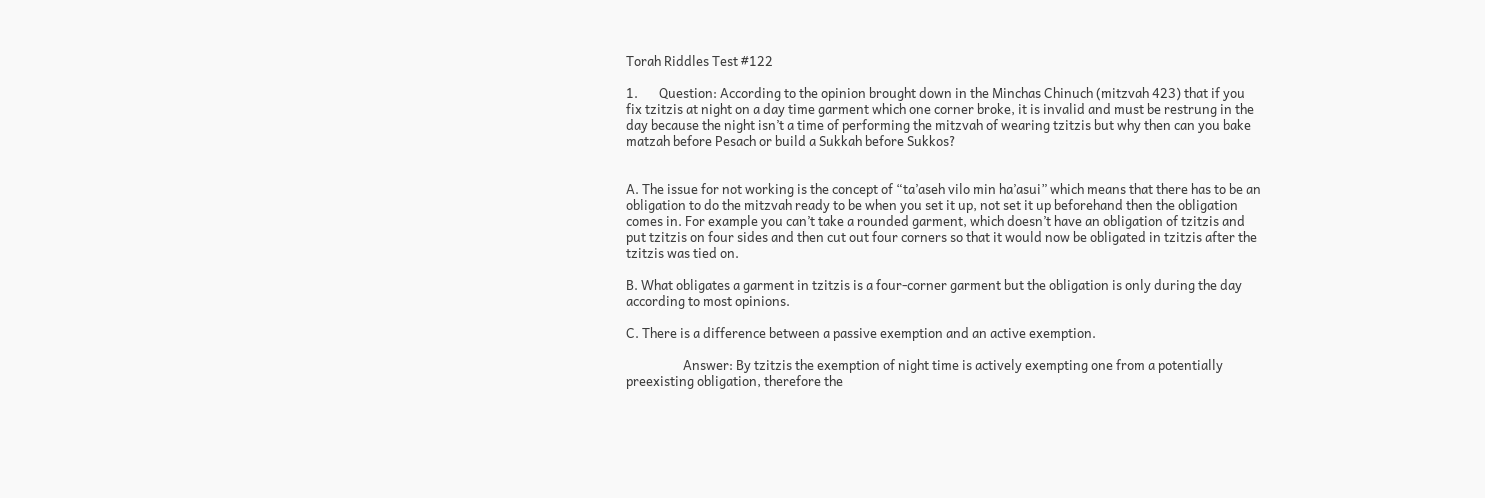Torah Riddles Test #122

1.       Question: According to the opinion brought down in the Minchas Chinuch (mitzvah 423) that if you fix tzitzis at night on a day time garment which one corner broke, it is invalid and must be restrung in the day because the night isn’t a time of performing the mitzvah of wearing tzitzis but why then can you bake matzah before Pesach or build a Sukkah before Sukkos?


A. The issue for not working is the concept of “ta’aseh vilo min ha’asui” which means that there has to be an obligation to do the mitzvah ready to be when you set it up, not set it up beforehand then the obligation comes in. For example you can’t take a rounded garment, which doesn’t have an obligation of tzitzis and put tzitzis on four sides and then cut out four corners so that it would now be obligated in tzitzis after the tzitzis was tied on.

B. What obligates a garment in tzitzis is a four-corner garment but the obligation is only during the day according to most opinions.

C. There is a difference between a passive exemption and an active exemption.

                   Answer: By tzitzis the exemption of night time is actively exempting one from a potentially preexisting obligation, therefore the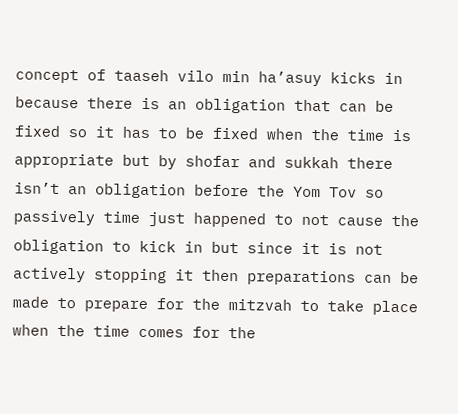concept of taaseh vilo min ha’asuy kicks in because there is an obligation that can be fixed so it has to be fixed when the time is appropriate but by shofar and sukkah there isn’t an obligation before the Yom Tov so passively time just happened to not cause the obligation to kick in but since it is not actively stopping it then preparations can be made to prepare for the mitzvah to take place when the time comes for the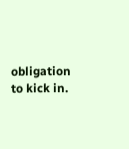obligation to kick in.